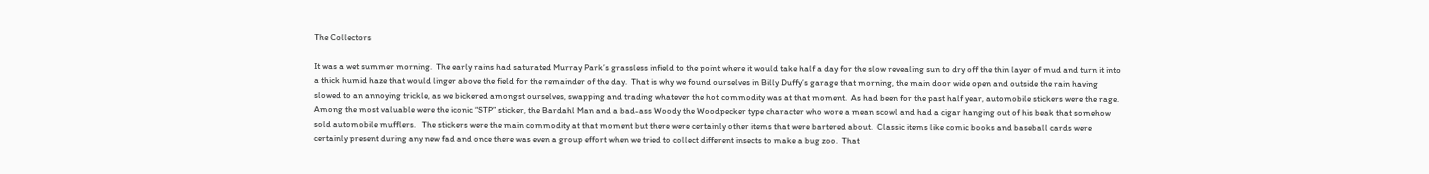The Collectors

It was a wet summer morning.  The early rains had saturated Murray Park’s grassless infield to the point where it would take half a day for the slow revealing sun to dry off the thin layer of mud and turn it into a thick humid haze that would linger above the field for the remainder of the day.  That is why we found ourselves in Billy Duffy’s garage that morning, the main door wide open and outside the rain having slowed to an annoying trickle, as we bickered amongst ourselves, swapping and trading whatever the hot commodity was at that moment.  As had been for the past half year, automobile stickers were the rage.  Among the most valuable were the iconic “STP” sticker, the Bardahl Man and a bad-ass Woody the Woodpecker type character who wore a mean scowl and had a cigar hanging out of his beak that somehow sold automobile mufflers.   The stickers were the main commodity at that moment but there were certainly other items that were bartered about.  Classic items like comic books and baseball cards were certainly present during any new fad and once there was even a group effort when we tried to collect different insects to make a bug zoo.  That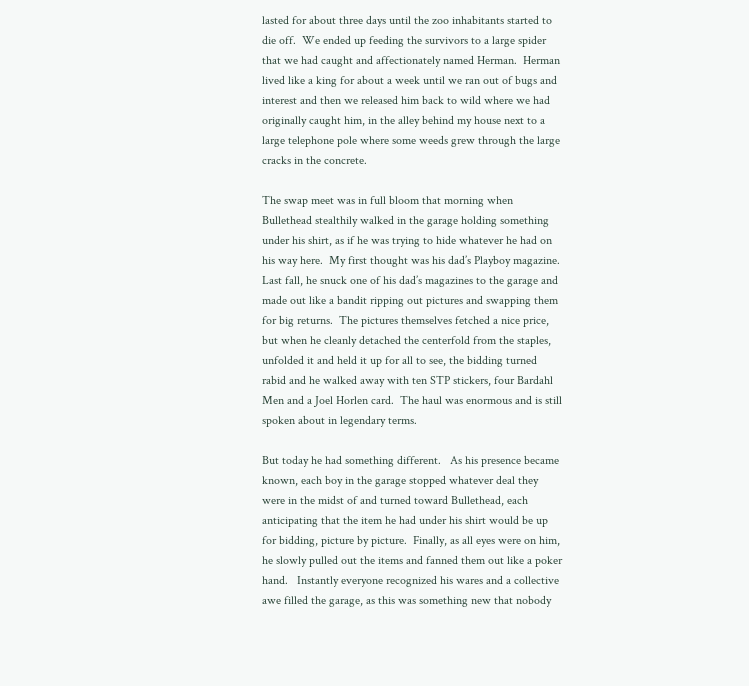lasted for about three days until the zoo inhabitants started to die off.  We ended up feeding the survivors to a large spider that we had caught and affectionately named Herman.  Herman lived like a king for about a week until we ran out of bugs and interest and then we released him back to wild where we had originally caught him, in the alley behind my house next to a large telephone pole where some weeds grew through the large cracks in the concrete.

The swap meet was in full bloom that morning when Bullethead stealthily walked in the garage holding something under his shirt, as if he was trying to hide whatever he had on his way here.  My first thought was his dad’s Playboy magazine.  Last fall, he snuck one of his dad’s magazines to the garage and made out like a bandit ripping out pictures and swapping them for big returns.  The pictures themselves fetched a nice price, but when he cleanly detached the centerfold from the staples, unfolded it and held it up for all to see, the bidding turned rabid and he walked away with ten STP stickers, four Bardahl Men and a Joel Horlen card.  The haul was enormous and is still spoken about in legendary terms.

But today he had something different.   As his presence became known, each boy in the garage stopped whatever deal they were in the midst of and turned toward Bullethead, each anticipating that the item he had under his shirt would be up for bidding, picture by picture.  Finally, as all eyes were on him, he slowly pulled out the items and fanned them out like a poker hand.   Instantly everyone recognized his wares and a collective awe filled the garage, as this was something new that nobody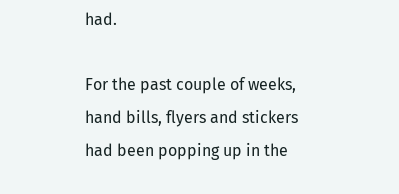had.

For the past couple of weeks, hand bills, flyers and stickers had been popping up in the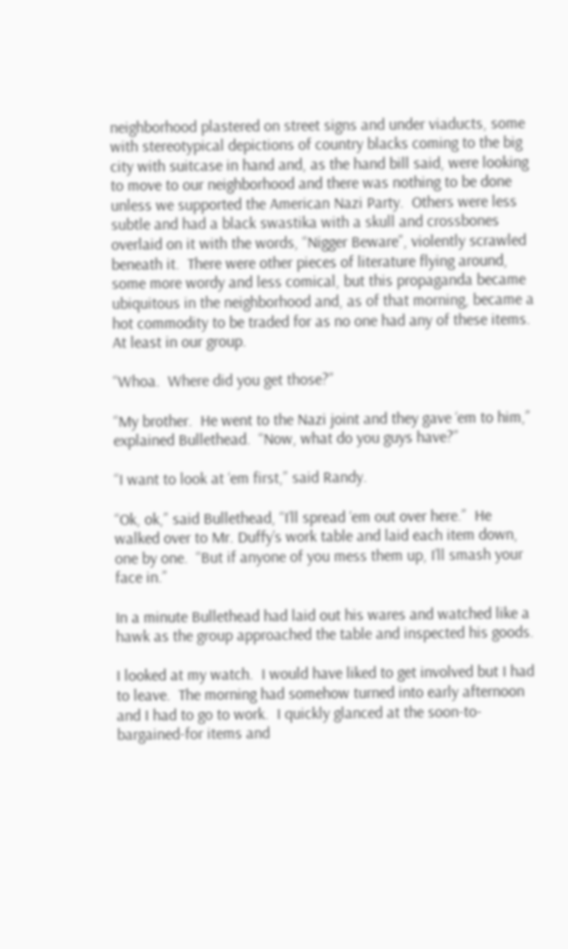neighborhood plastered on street signs and under viaducts, some with stereotypical depictions of country blacks coming to the big city with suitcase in hand and, as the hand bill said, were looking to move to our neighborhood and there was nothing to be done unless we supported the American Nazi Party.  Others were less subtle and had a black swastika with a skull and crossbones overlaid on it with the words, “Nigger Beware”, violently scrawled beneath it.  There were other pieces of literature flying around, some more wordy and less comical, but this propaganda became ubiquitous in the neighborhood and, as of that morning, became a hot commodity to be traded for as no one had any of these items.  At least in our group.

“Whoa.  Where did you get those?”

“My brother.  He went to the Nazi joint and they gave ‘em to him,” explained Bullethead.  “Now, what do you guys have?”

“I want to look at ‘em first,” said Randy.

“Ok, ok,” said Bullethead, “I’ll spread ‘em out over here.”  He walked over to Mr. Duffy’s work table and laid each item down, one by one.  “But if anyone of you mess them up, I’ll smash your face in.”

In a minute Bullethead had laid out his wares and watched like a hawk as the group approached the table and inspected his goods.

I looked at my watch.  I would have liked to get involved but I had to leave.  The morning had somehow turned into early afternoon and I had to go to work.  I quickly glanced at the soon-to-bargained-for items and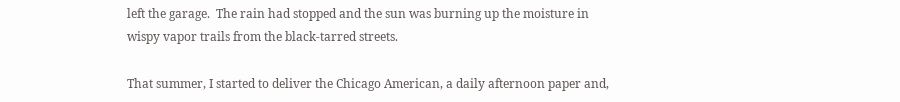left the garage.  The rain had stopped and the sun was burning up the moisture in wispy vapor trails from the black-tarred streets.

That summer, I started to deliver the Chicago American, a daily afternoon paper and,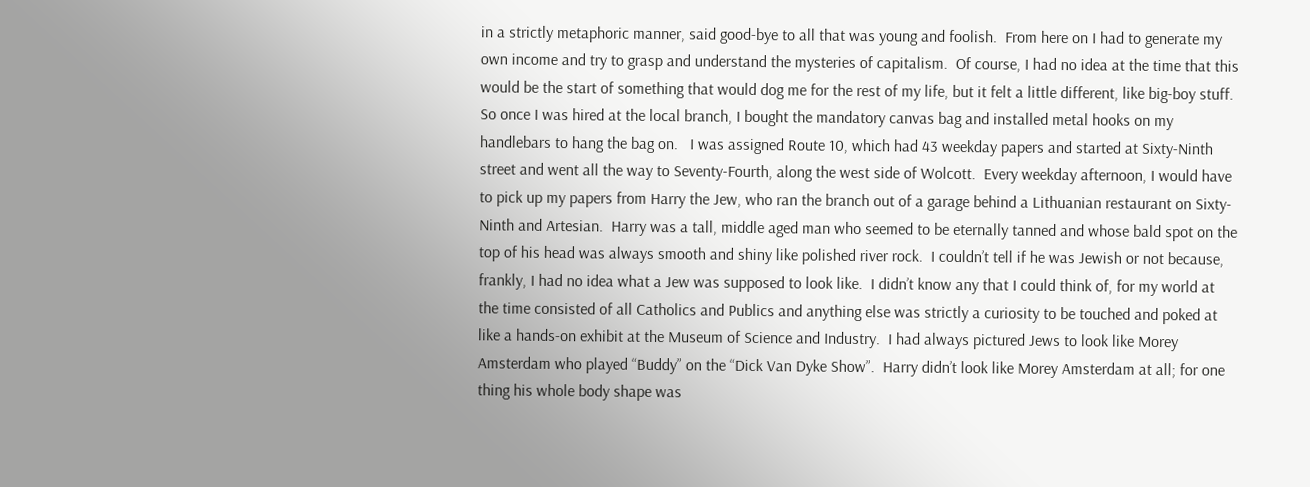in a strictly metaphoric manner, said good-bye to all that was young and foolish.  From here on I had to generate my own income and try to grasp and understand the mysteries of capitalism.  Of course, I had no idea at the time that this would be the start of something that would dog me for the rest of my life, but it felt a little different, like big-boy stuff.  So once I was hired at the local branch, I bought the mandatory canvas bag and installed metal hooks on my handlebars to hang the bag on.   I was assigned Route 10, which had 43 weekday papers and started at Sixty-Ninth street and went all the way to Seventy-Fourth, along the west side of Wolcott.  Every weekday afternoon, I would have to pick up my papers from Harry the Jew, who ran the branch out of a garage behind a Lithuanian restaurant on Sixty-Ninth and Artesian.  Harry was a tall, middle aged man who seemed to be eternally tanned and whose bald spot on the top of his head was always smooth and shiny like polished river rock.  I couldn’t tell if he was Jewish or not because, frankly, I had no idea what a Jew was supposed to look like.  I didn’t know any that I could think of, for my world at the time consisted of all Catholics and Publics and anything else was strictly a curiosity to be touched and poked at like a hands-on exhibit at the Museum of Science and Industry.  I had always pictured Jews to look like Morey Amsterdam who played “Buddy” on the “Dick Van Dyke Show”.  Harry didn’t look like Morey Amsterdam at all; for one thing his whole body shape was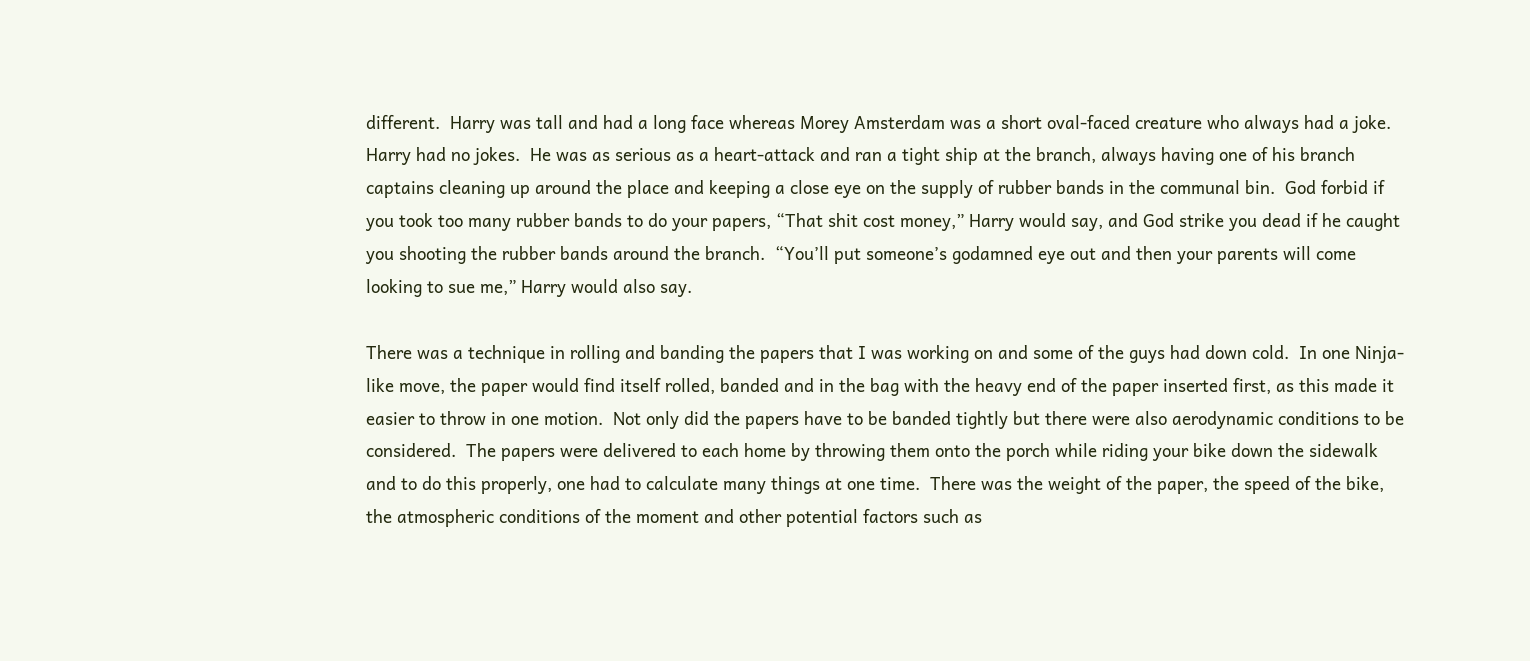different.  Harry was tall and had a long face whereas Morey Amsterdam was a short oval-faced creature who always had a joke.  Harry had no jokes.  He was as serious as a heart-attack and ran a tight ship at the branch, always having one of his branch captains cleaning up around the place and keeping a close eye on the supply of rubber bands in the communal bin.  God forbid if you took too many rubber bands to do your papers, “That shit cost money,” Harry would say, and God strike you dead if he caught you shooting the rubber bands around the branch.  “You’ll put someone’s godamned eye out and then your parents will come looking to sue me,” Harry would also say.

There was a technique in rolling and banding the papers that I was working on and some of the guys had down cold.  In one Ninja-like move, the paper would find itself rolled, banded and in the bag with the heavy end of the paper inserted first, as this made it easier to throw in one motion.  Not only did the papers have to be banded tightly but there were also aerodynamic conditions to be considered.  The papers were delivered to each home by throwing them onto the porch while riding your bike down the sidewalk and to do this properly, one had to calculate many things at one time.  There was the weight of the paper, the speed of the bike, the atmospheric conditions of the moment and other potential factors such as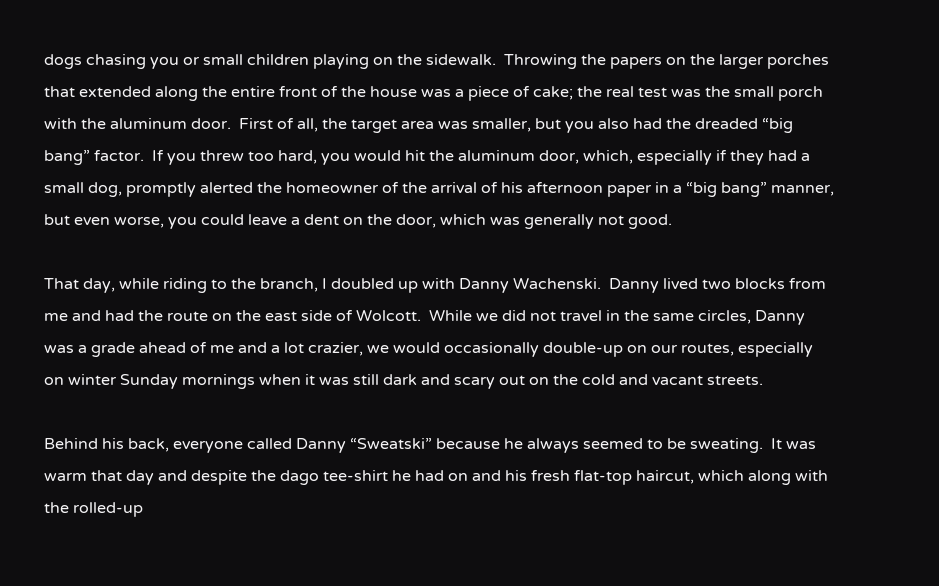dogs chasing you or small children playing on the sidewalk.  Throwing the papers on the larger porches that extended along the entire front of the house was a piece of cake; the real test was the small porch with the aluminum door.  First of all, the target area was smaller, but you also had the dreaded “big bang” factor.  If you threw too hard, you would hit the aluminum door, which, especially if they had a small dog, promptly alerted the homeowner of the arrival of his afternoon paper in a “big bang” manner, but even worse, you could leave a dent on the door, which was generally not good.

That day, while riding to the branch, I doubled up with Danny Wachenski.  Danny lived two blocks from me and had the route on the east side of Wolcott.  While we did not travel in the same circles, Danny was a grade ahead of me and a lot crazier, we would occasionally double-up on our routes, especially on winter Sunday mornings when it was still dark and scary out on the cold and vacant streets.

Behind his back, everyone called Danny “Sweatski” because he always seemed to be sweating.  It was warm that day and despite the dago tee-shirt he had on and his fresh flat-top haircut, which along with the rolled-up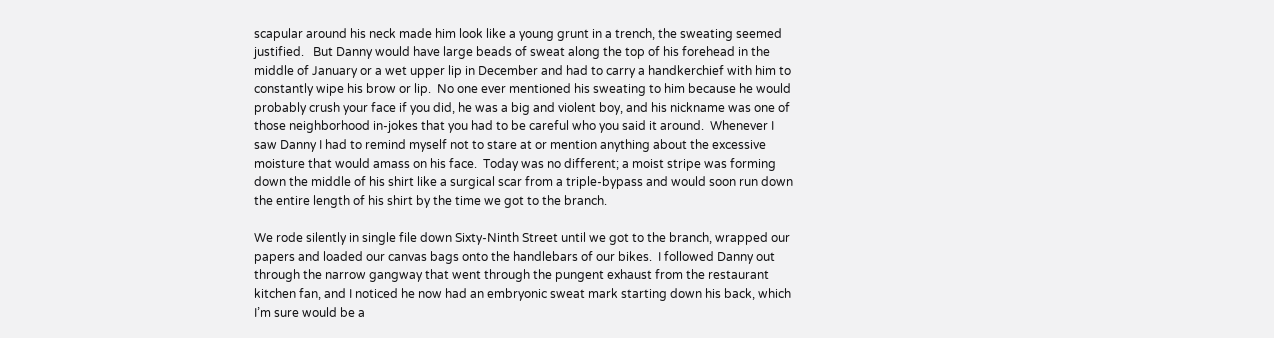scapular around his neck made him look like a young grunt in a trench, the sweating seemed justified.   But Danny would have large beads of sweat along the top of his forehead in the middle of January or a wet upper lip in December and had to carry a handkerchief with him to constantly wipe his brow or lip.  No one ever mentioned his sweating to him because he would probably crush your face if you did, he was a big and violent boy, and his nickname was one of those neighborhood in-jokes that you had to be careful who you said it around.  Whenever I saw Danny I had to remind myself not to stare at or mention anything about the excessive moisture that would amass on his face.  Today was no different; a moist stripe was forming down the middle of his shirt like a surgical scar from a triple-bypass and would soon run down the entire length of his shirt by the time we got to the branch.

We rode silently in single file down Sixty-Ninth Street until we got to the branch, wrapped our papers and loaded our canvas bags onto the handlebars of our bikes.  I followed Danny out through the narrow gangway that went through the pungent exhaust from the restaurant kitchen fan, and I noticed he now had an embryonic sweat mark starting down his back, which I’m sure would be a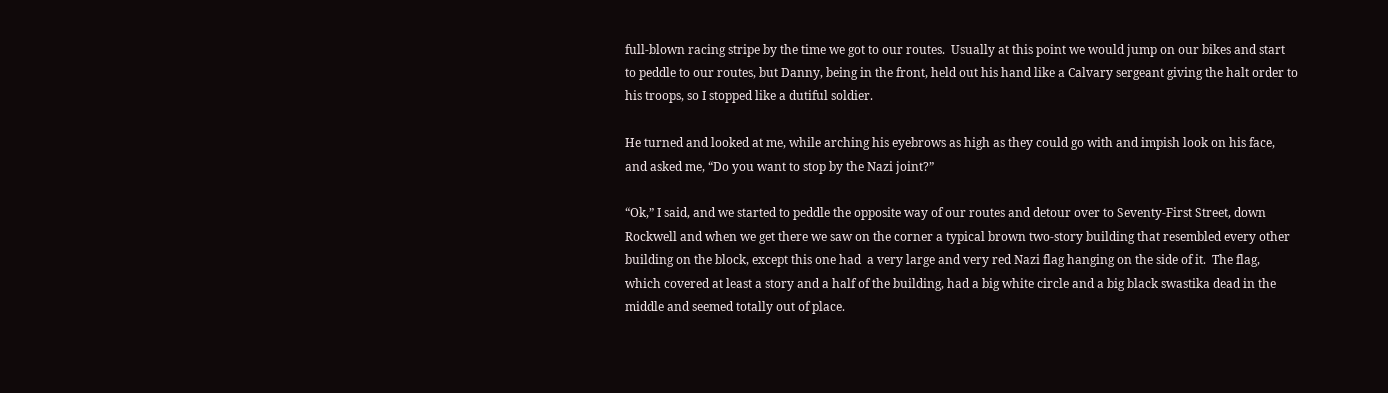full-blown racing stripe by the time we got to our routes.  Usually at this point we would jump on our bikes and start to peddle to our routes, but Danny, being in the front, held out his hand like a Calvary sergeant giving the halt order to his troops, so I stopped like a dutiful soldier.

He turned and looked at me, while arching his eyebrows as high as they could go with and impish look on his face, and asked me, “Do you want to stop by the Nazi joint?”

“Ok,” I said, and we started to peddle the opposite way of our routes and detour over to Seventy-First Street, down Rockwell and when we get there we saw on the corner a typical brown two-story building that resembled every other building on the block, except this one had  a very large and very red Nazi flag hanging on the side of it.  The flag, which covered at least a story and a half of the building, had a big white circle and a big black swastika dead in the middle and seemed totally out of place.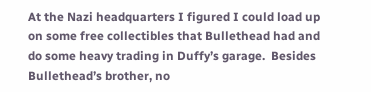At the Nazi headquarters I figured I could load up on some free collectibles that Bullethead had and do some heavy trading in Duffy’s garage.  Besides Bullethead’s brother, no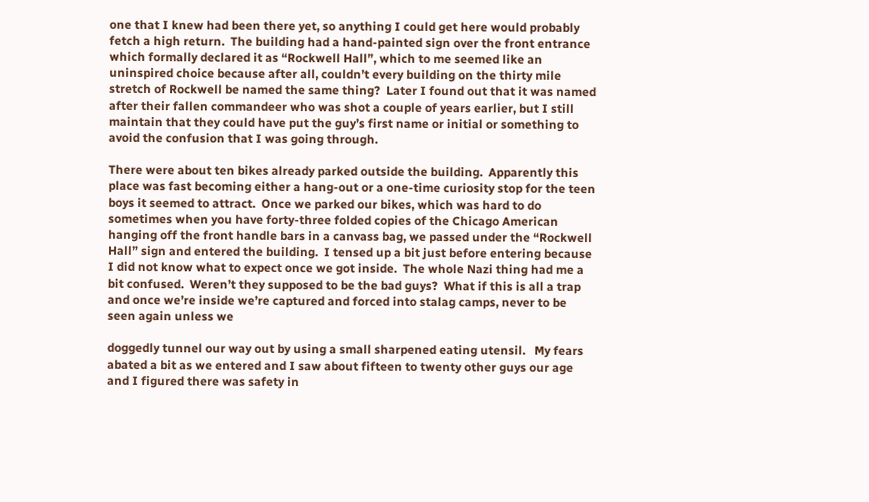one that I knew had been there yet, so anything I could get here would probably fetch a high return.  The building had a hand-painted sign over the front entrance which formally declared it as “Rockwell Hall”, which to me seemed like an uninspired choice because after all, couldn’t every building on the thirty mile stretch of Rockwell be named the same thing?  Later I found out that it was named after their fallen commandeer who was shot a couple of years earlier, but I still maintain that they could have put the guy’s first name or initial or something to avoid the confusion that I was going through.

There were about ten bikes already parked outside the building.  Apparently this place was fast becoming either a hang-out or a one-time curiosity stop for the teen boys it seemed to attract.  Once we parked our bikes, which was hard to do sometimes when you have forty-three folded copies of the Chicago American hanging off the front handle bars in a canvass bag, we passed under the “Rockwell Hall” sign and entered the building.  I tensed up a bit just before entering because I did not know what to expect once we got inside.  The whole Nazi thing had me a bit confused.  Weren’t they supposed to be the bad guys?  What if this is all a trap and once we’re inside we’re captured and forced into stalag camps, never to be seen again unless we

doggedly tunnel our way out by using a small sharpened eating utensil.   My fears abated a bit as we entered and I saw about fifteen to twenty other guys our age and I figured there was safety in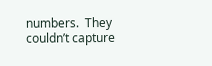numbers.  They couldn’t capture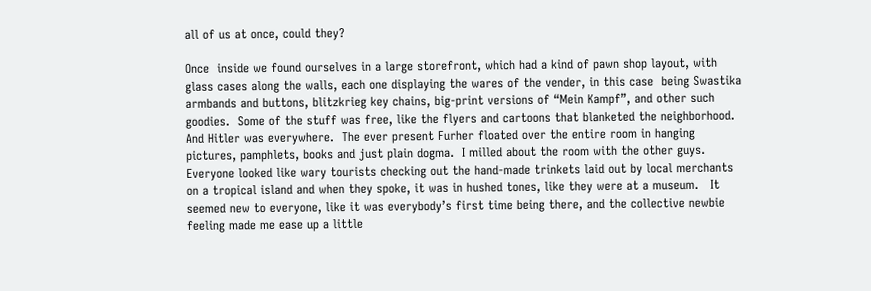all of us at once, could they?

Once  inside we found ourselves in a large storefront, which had a kind of pawn shop layout, with glass cases along the walls, each one displaying the wares of the vender, in this case  being Swastika armbands and buttons, blitzkrieg key chains, big-print versions of “Mein Kampf”, and other such goodies.  Some of the stuff was free, like the flyers and cartoons that blanketed the neighborhood.  And Hitler was everywhere.  The ever present Furher floated over the entire room in hanging pictures, pamphlets, books and just plain dogma.  I milled about the room with the other guys. Everyone looked like wary tourists checking out the hand-made trinkets laid out by local merchants on a tropical island and when they spoke, it was in hushed tones, like they were at a museum.   It seemed new to everyone, like it was everybody’s first time being there, and the collective newbie feeling made me ease up a little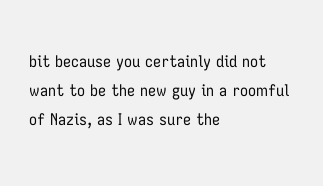bit because you certainly did not want to be the new guy in a roomful of Nazis, as I was sure the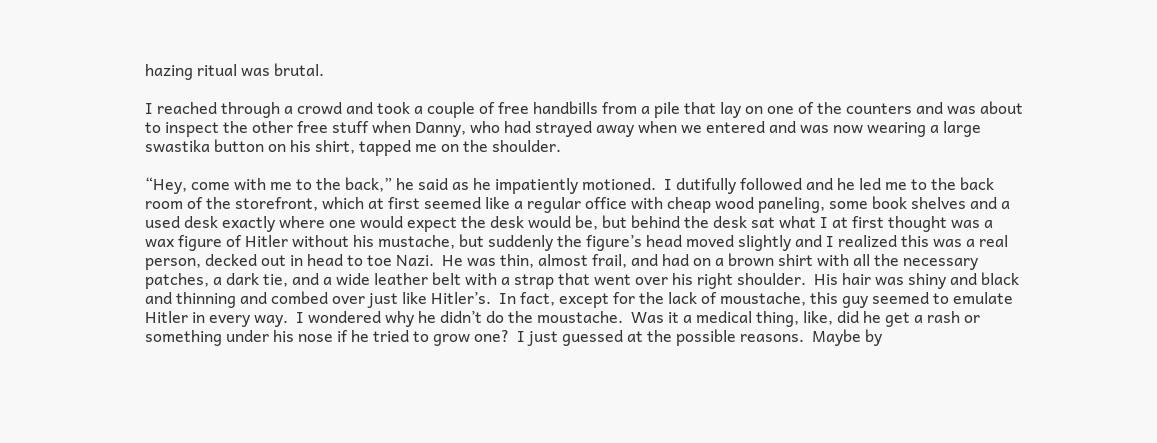hazing ritual was brutal.

I reached through a crowd and took a couple of free handbills from a pile that lay on one of the counters and was about to inspect the other free stuff when Danny, who had strayed away when we entered and was now wearing a large swastika button on his shirt, tapped me on the shoulder.

“Hey, come with me to the back,” he said as he impatiently motioned.  I dutifully followed and he led me to the back room of the storefront, which at first seemed like a regular office with cheap wood paneling, some book shelves and a used desk exactly where one would expect the desk would be, but behind the desk sat what I at first thought was a wax figure of Hitler without his mustache, but suddenly the figure’s head moved slightly and I realized this was a real person, decked out in head to toe Nazi.  He was thin, almost frail, and had on a brown shirt with all the necessary patches, a dark tie, and a wide leather belt with a strap that went over his right shoulder.  His hair was shiny and black and thinning and combed over just like Hitler’s.  In fact, except for the lack of moustache, this guy seemed to emulate Hitler in every way.  I wondered why he didn’t do the moustache.  Was it a medical thing, like, did he get a rash or something under his nose if he tried to grow one?  I just guessed at the possible reasons.  Maybe by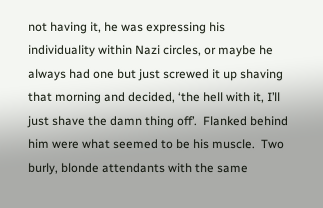not having it, he was expressing his individuality within Nazi circles, or maybe he always had one but just screwed it up shaving that morning and decided, ‘the hell with it, I’ll just shave the damn thing off’.  Flanked behind him were what seemed to be his muscle.  Two burly, blonde attendants with the same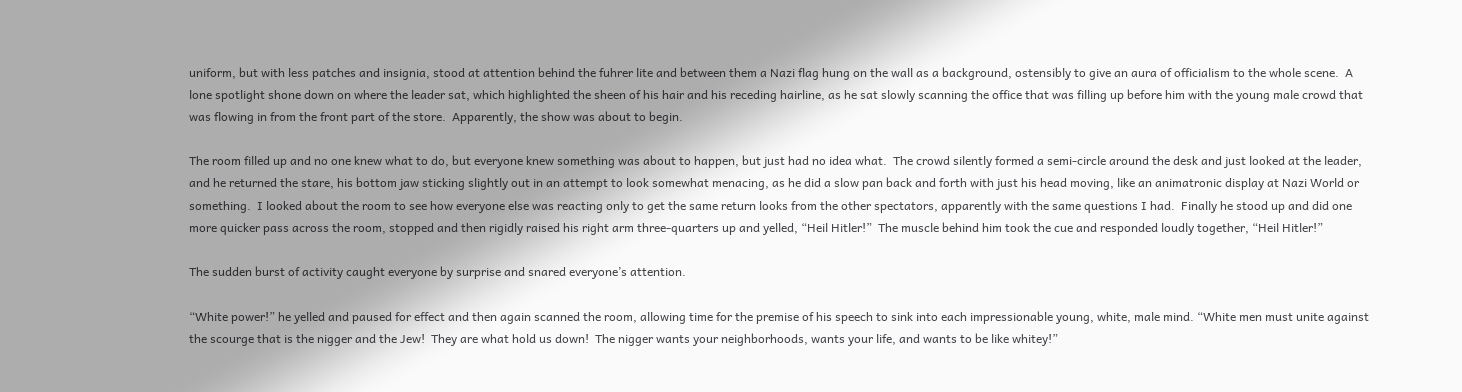uniform, but with less patches and insignia, stood at attention behind the fuhrer lite and between them a Nazi flag hung on the wall as a background, ostensibly to give an aura of officialism to the whole scene.  A lone spotlight shone down on where the leader sat, which highlighted the sheen of his hair and his receding hairline, as he sat slowly scanning the office that was filling up before him with the young male crowd that was flowing in from the front part of the store.  Apparently, the show was about to begin.

The room filled up and no one knew what to do, but everyone knew something was about to happen, but just had no idea what.  The crowd silently formed a semi-circle around the desk and just looked at the leader, and he returned the stare, his bottom jaw sticking slightly out in an attempt to look somewhat menacing, as he did a slow pan back and forth with just his head moving, like an animatronic display at Nazi World or something.  I looked about the room to see how everyone else was reacting only to get the same return looks from the other spectators, apparently with the same questions I had.  Finally he stood up and did one more quicker pass across the room, stopped and then rigidly raised his right arm three-quarters up and yelled, “Heil Hitler!”  The muscle behind him took the cue and responded loudly together, “Heil Hitler!”

The sudden burst of activity caught everyone by surprise and snared everyone’s attention.

“White power!” he yelled and paused for effect and then again scanned the room, allowing time for the premise of his speech to sink into each impressionable young, white, male mind. “White men must unite against the scourge that is the nigger and the Jew!  They are what hold us down!  The nigger wants your neighborhoods, wants your life, and wants to be like whitey!”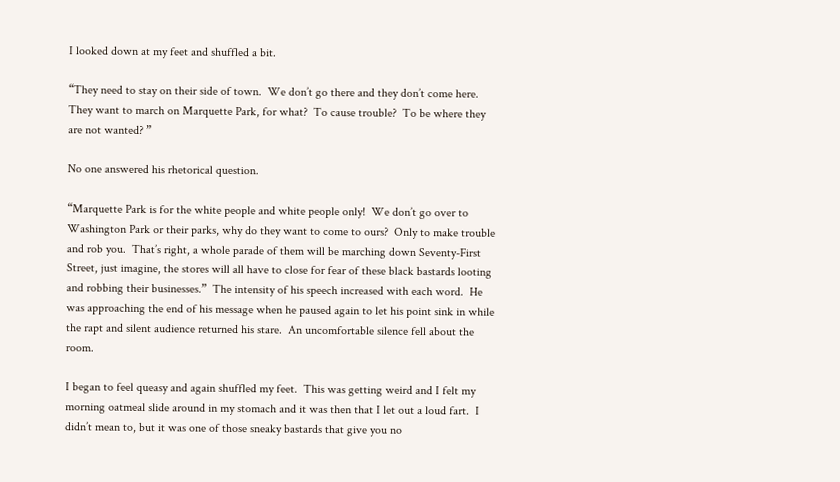I looked down at my feet and shuffled a bit.

“They need to stay on their side of town.  We don’t go there and they don’t come here.  They want to march on Marquette Park, for what?  To cause trouble?  To be where they are not wanted? ”

No one answered his rhetorical question.

“Marquette Park is for the white people and white people only!  We don’t go over to Washington Park or their parks, why do they want to come to ours?  Only to make trouble and rob you.  That’s right, a whole parade of them will be marching down Seventy-First Street, just imagine, the stores will all have to close for fear of these black bastards looting and robbing their businesses.”  The intensity of his speech increased with each word.  He was approaching the end of his message when he paused again to let his point sink in while the rapt and silent audience returned his stare.  An uncomfortable silence fell about the room.

I began to feel queasy and again shuffled my feet.  This was getting weird and I felt my morning oatmeal slide around in my stomach and it was then that I let out a loud fart.  I didn’t mean to, but it was one of those sneaky bastards that give you no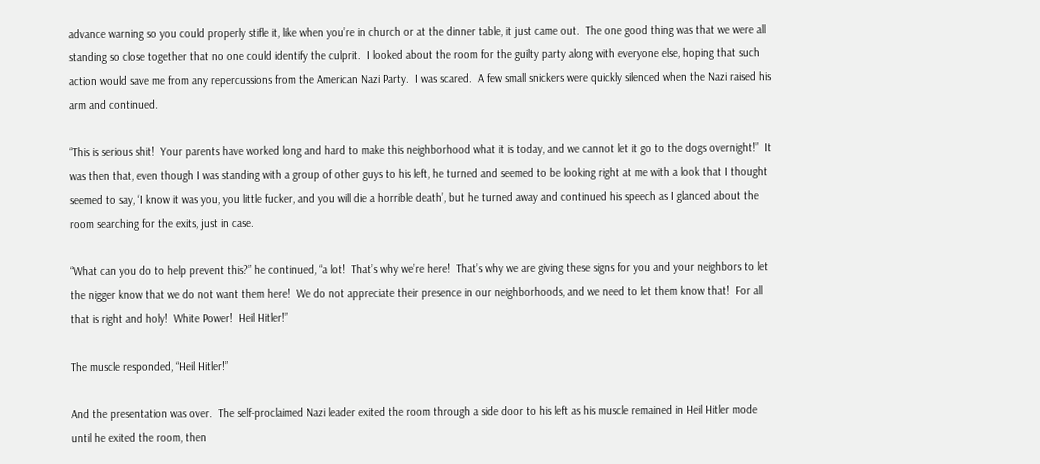advance warning so you could properly stifle it, like when you’re in church or at the dinner table, it just came out.  The one good thing was that we were all standing so close together that no one could identify the culprit.  I looked about the room for the guilty party along with everyone else, hoping that such action would save me from any repercussions from the American Nazi Party.  I was scared.  A few small snickers were quickly silenced when the Nazi raised his arm and continued.

“This is serious shit!  Your parents have worked long and hard to make this neighborhood what it is today, and we cannot let it go to the dogs overnight!”  It was then that, even though I was standing with a group of other guys to his left, he turned and seemed to be looking right at me with a look that I thought seemed to say, ‘I know it was you, you little fucker, and you will die a horrible death’, but he turned away and continued his speech as I glanced about the room searching for the exits, just in case.

“What can you do to help prevent this?” he continued, “a lot!  That’s why we’re here!  That’s why we are giving these signs for you and your neighbors to let the nigger know that we do not want them here!  We do not appreciate their presence in our neighborhoods, and we need to let them know that!  For all that is right and holy!  White Power!  Heil Hitler!”

The muscle responded, “Heil Hitler!”

And the presentation was over.  The self-proclaimed Nazi leader exited the room through a side door to his left as his muscle remained in Heil Hitler mode until he exited the room, then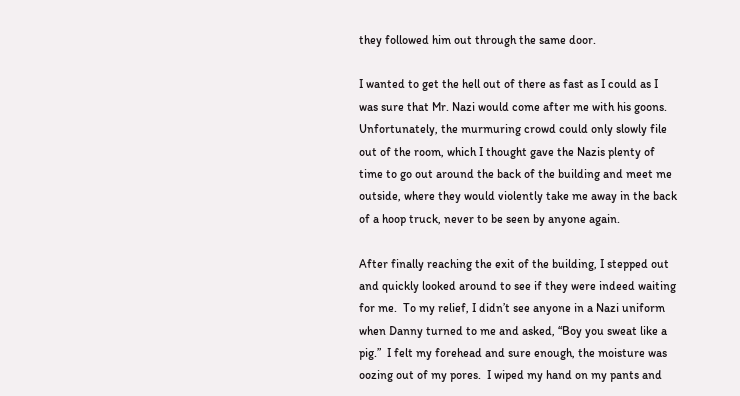they followed him out through the same door.

I wanted to get the hell out of there as fast as I could as I was sure that Mr. Nazi would come after me with his goons.  Unfortunately, the murmuring crowd could only slowly file out of the room, which I thought gave the Nazis plenty of time to go out around the back of the building and meet me outside, where they would violently take me away in the back of a hoop truck, never to be seen by anyone again.

After finally reaching the exit of the building, I stepped out and quickly looked around to see if they were indeed waiting for me.  To my relief, I didn’t see anyone in a Nazi uniform when Danny turned to me and asked, “Boy you sweat like a pig.”  I felt my forehead and sure enough, the moisture was oozing out of my pores.  I wiped my hand on my pants and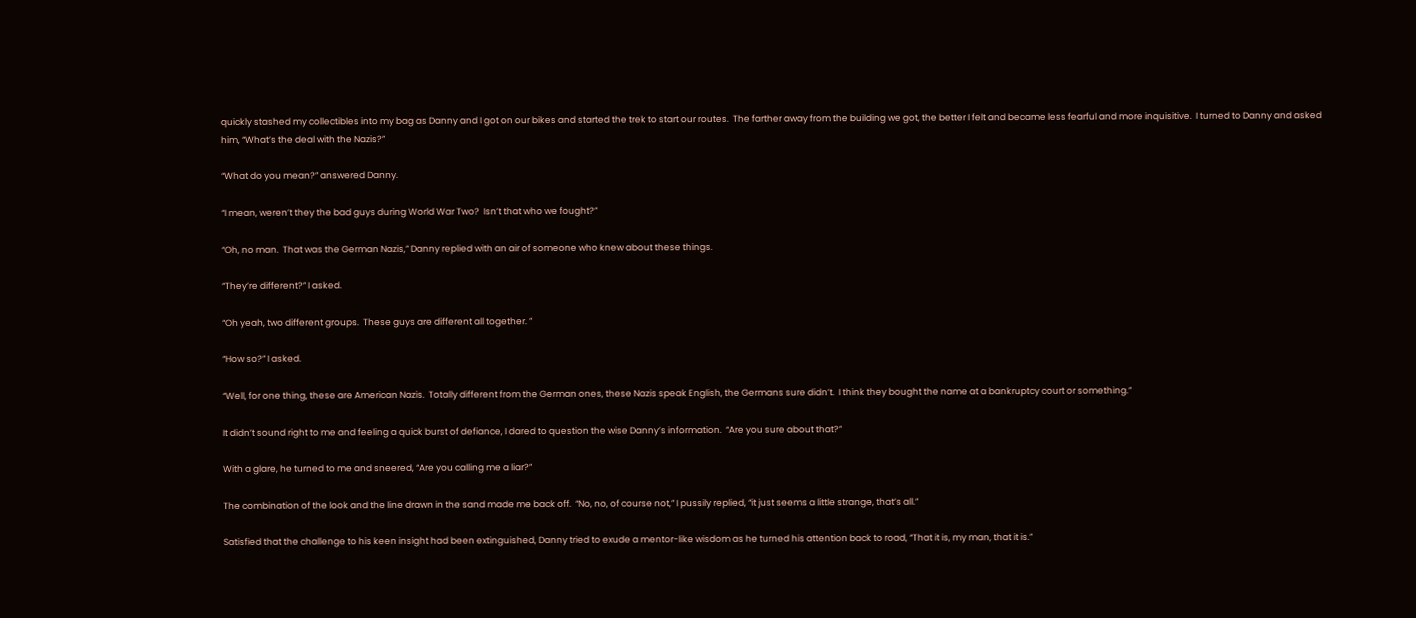quickly stashed my collectibles into my bag as Danny and I got on our bikes and started the trek to start our routes.  The farther away from the building we got, the better I felt and became less fearful and more inquisitive.  I turned to Danny and asked him, “What’s the deal with the Nazis?”

“What do you mean?” answered Danny.

“I mean, weren’t they the bad guys during World War Two?  Isn’t that who we fought?”

“Oh, no man.  That was the German Nazis,” Danny replied with an air of someone who knew about these things.

“They’re different?” I asked.

“Oh yeah, two different groups.  These guys are different all together. ”

“How so?” I asked.

“Well, for one thing, these are American Nazis.  Totally different from the German ones, these Nazis speak English, the Germans sure didn’t.  I think they bought the name at a bankruptcy court or something.”

It didn’t sound right to me and feeling a quick burst of defiance, I dared to question the wise Danny’s information.  “Are you sure about that?”

With a glare, he turned to me and sneered, “Are you calling me a liar?”

The combination of the look and the line drawn in the sand made me back off.  “No, no, of course not,” I pussily replied, “it just seems a little strange, that’s all.”

Satisfied that the challenge to his keen insight had been extinguished, Danny tried to exude a mentor-like wisdom as he turned his attention back to road, “That it is, my man, that it is.”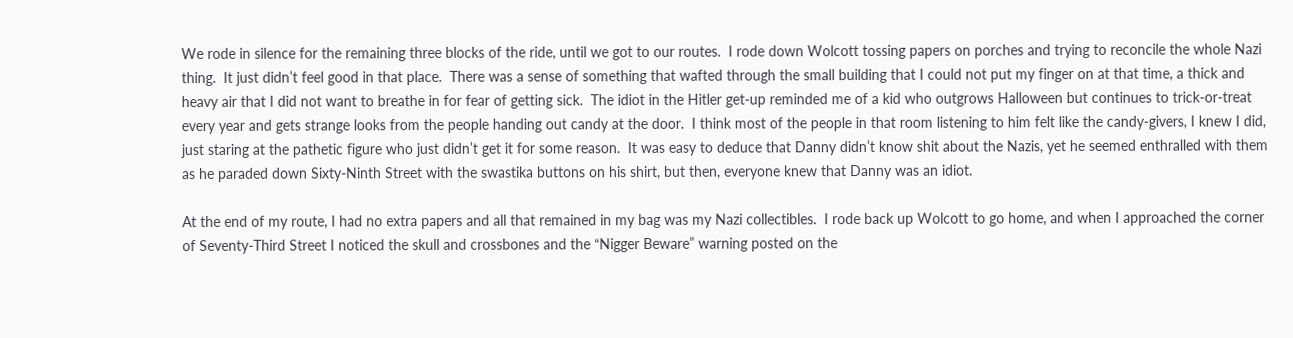We rode in silence for the remaining three blocks of the ride, until we got to our routes.  I rode down Wolcott tossing papers on porches and trying to reconcile the whole Nazi thing.  It just didn’t feel good in that place.  There was a sense of something that wafted through the small building that I could not put my finger on at that time, a thick and heavy air that I did not want to breathe in for fear of getting sick.  The idiot in the Hitler get-up reminded me of a kid who outgrows Halloween but continues to trick-or-treat every year and gets strange looks from the people handing out candy at the door.  I think most of the people in that room listening to him felt like the candy-givers, I knew I did, just staring at the pathetic figure who just didn’t get it for some reason.  It was easy to deduce that Danny didn’t know shit about the Nazis, yet he seemed enthralled with them as he paraded down Sixty-Ninth Street with the swastika buttons on his shirt, but then, everyone knew that Danny was an idiot.

At the end of my route, I had no extra papers and all that remained in my bag was my Nazi collectibles.  I rode back up Wolcott to go home, and when I approached the corner of Seventy-Third Street I noticed the skull and crossbones and the “Nigger Beware” warning posted on the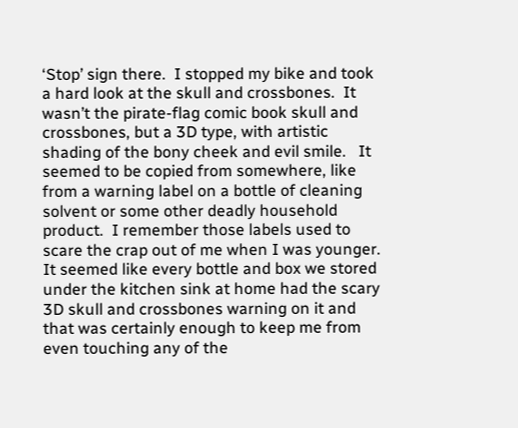‘Stop’ sign there.  I stopped my bike and took a hard look at the skull and crossbones.  It wasn’t the pirate-flag comic book skull and crossbones, but a 3D type, with artistic shading of the bony cheek and evil smile.   It seemed to be copied from somewhere, like from a warning label on a bottle of cleaning solvent or some other deadly household product.  I remember those labels used to scare the crap out of me when I was younger.  It seemed like every bottle and box we stored under the kitchen sink at home had the scary 3D skull and crossbones warning on it and that was certainly enough to keep me from even touching any of the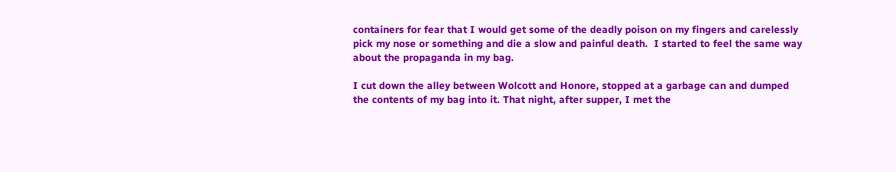containers for fear that I would get some of the deadly poison on my fingers and carelessly pick my nose or something and die a slow and painful death.  I started to feel the same way about the propaganda in my bag.

I cut down the alley between Wolcott and Honore, stopped at a garbage can and dumped the contents of my bag into it. That night, after supper, I met the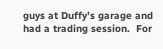guys at Duffy’s garage and had a trading session.  For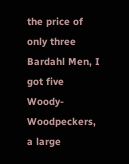the price of only three Bardahl Men, I got five Woody-Woodpeckers, a large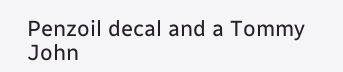Penzoil decal and a Tommy John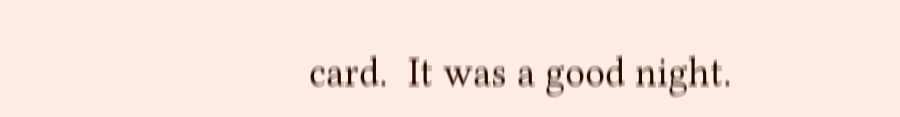card.  It was a good night.